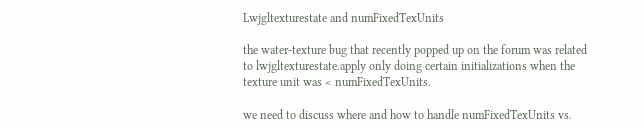Lwjgltexturestate and numFixedTexUnits

the water-texture bug that recently popped up on the forum was related to lwjgltexturestate.apply only doing certain initializations when the texture unit was < numFixedTexUnits.

we need to discuss where and how to handle numFixedTexUnits vs.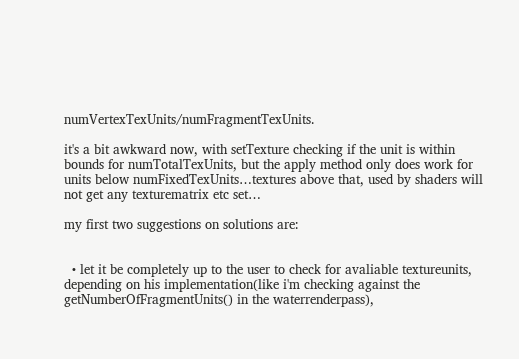numVertexTexUnits/numFragmentTexUnits.

it's a bit awkward now, with setTexture checking if the unit is within bounds for numTotalTexUnits, but the apply method only does work for units below numFixedTexUnits…textures above that, used by shaders will not get any texturematrix etc set…

my first two suggestions on solutions are:


  • let it be completely up to the user to check for avaliable textureunits, depending on his implementation(like i'm checking against the getNumberOfFragmentUnits() in the waterrenderpass),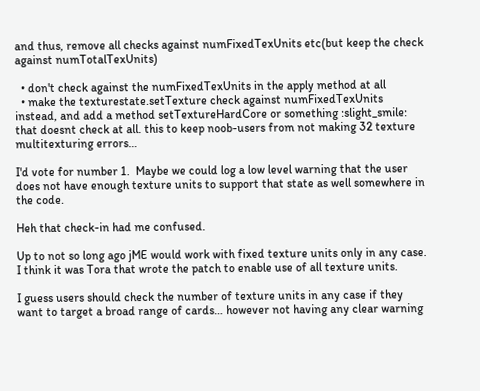and thus, remove all checks against numFixedTexUnits etc(but keep the check against numTotalTexUnits)

  • don't check against the numFixedTexUnits in the apply method at all
  • make the texturestate.setTexture check against numFixedTexUnits instead, and add a method setTextureHardCore or something :slight_smile: that doesnt check at all. this to keep noob-users from not making 32 texture multitexturing errors…

I'd vote for number 1.  Maybe we could log a low level warning that the user does not have enough texture units to support that state as well somewhere in the code.

Heh that check-in had me confused.

Up to not so long ago jME would work with fixed texture units only in any case. I think it was Tora that wrote the patch to enable use of all texture units.

I guess users should check the number of texture units in any case if they want to target a broad range of cards… however not having any clear warning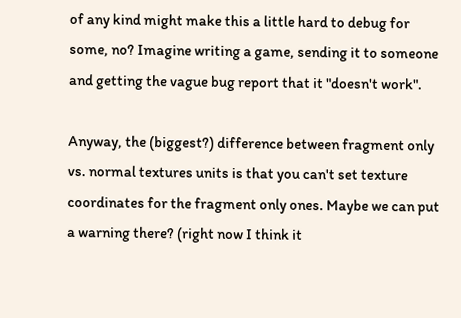of any kind might make this a little hard to debug for some, no? Imagine writing a game, sending it to someone and getting the vague bug report that it "doesn't work".

Anyway, the (biggest?) difference between fragment only vs. normal textures units is that you can't set texture coordinates for the fragment only ones. Maybe we can put a warning there? (right now I think it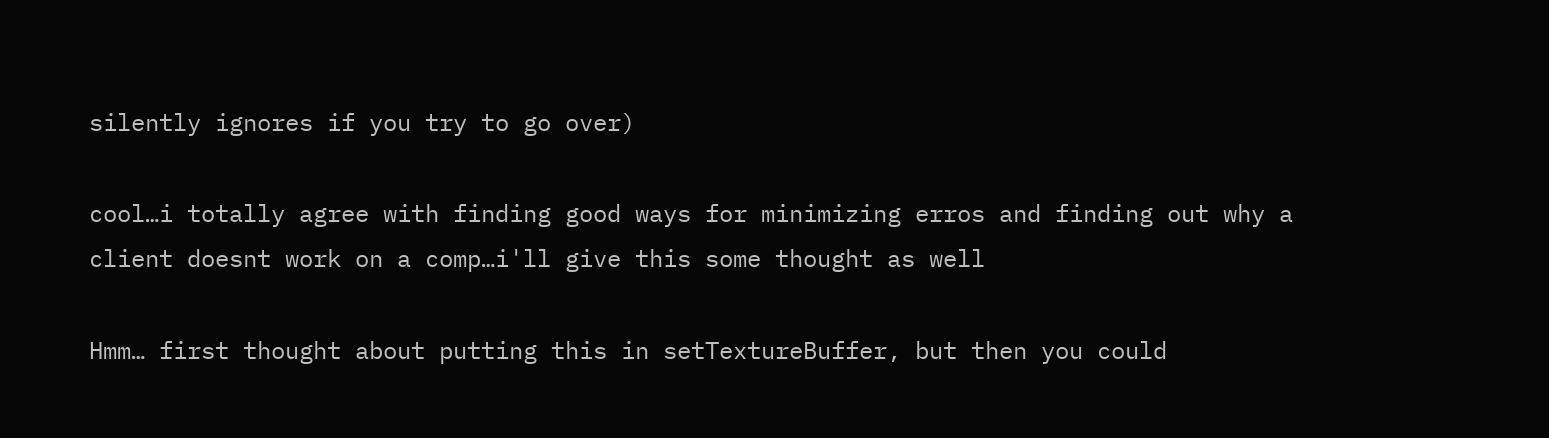silently ignores if you try to go over)

cool…i totally agree with finding good ways for minimizing erros and finding out why a client doesnt work on a comp…i'll give this some thought as well

Hmm… first thought about putting this in setTextureBuffer, but then you could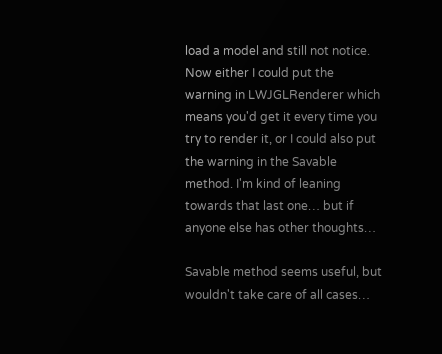load a model and still not notice. Now either I could put the warning in LWJGLRenderer which means you'd get it every time you try to render it, or I could also put the warning in the Savable method. I'm kind of leaning towards that last one… but if anyone else has other thoughts…

Savable method seems useful, but wouldn't take care of all cases…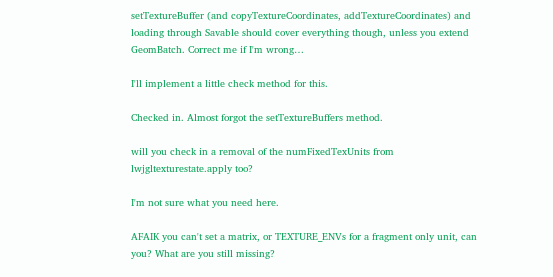setTextureBuffer (and copyTextureCoordinates, addTextureCoordinates) and loading through Savable should cover everything though, unless you extend GeomBatch. Correct me if I'm wrong…

I'll implement a little check method for this.

Checked in. Almost forgot the setTextureBuffers method.

will you check in a removal of the numFixedTexUnits from lwjgltexturestate.apply too?

I'm not sure what you need here.

AFAIK you can't set a matrix, or TEXTURE_ENVs for a fragment only unit, can you? What are you still missing?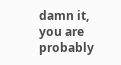damn it, you are probably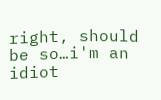right, should be so…i'm an idiot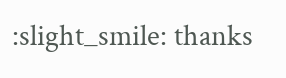:slight_smile: thanks